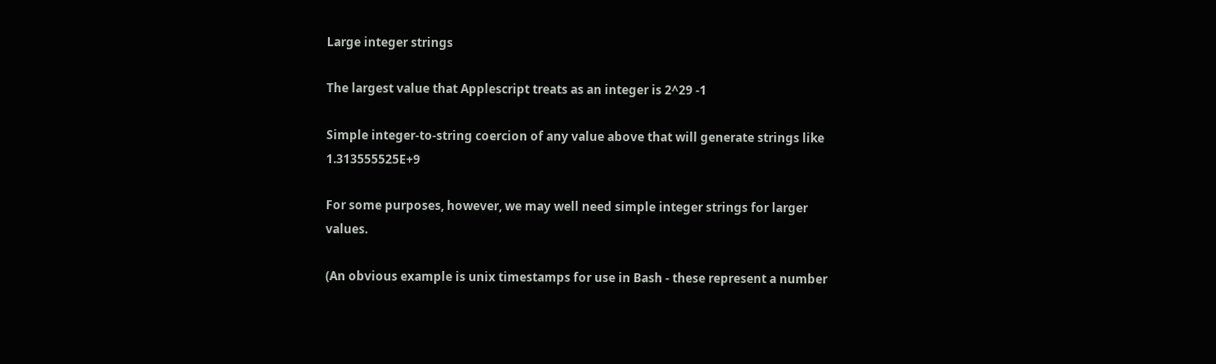Large integer strings

The largest value that Applescript treats as an integer is 2^29 -1

Simple integer-to-string coercion of any value above that will generate strings like 1.313555525E+9

For some purposes, however, we may well need simple integer strings for larger values.

(An obvious example is unix timestamps for use in Bash - these represent a number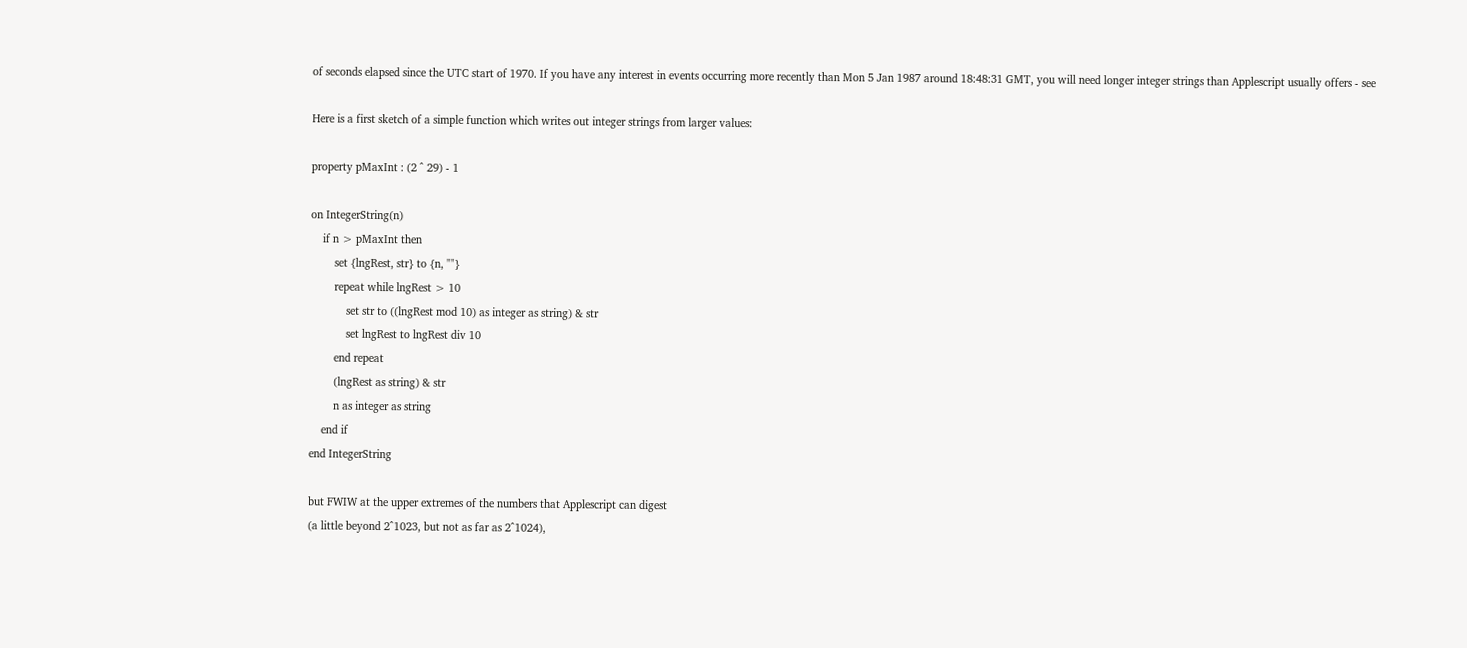of seconds elapsed since the UTC start of 1970. If you have any interest in events occurring more recently than Mon 5 Jan 1987 around 18:48:31 GMT, you will need longer integer strings than Applescript usually offers - see

Here is a first sketch of a simple function which writes out integer strings from larger values:

property pMaxInt : (2 ^ 29) - 1

on IntegerString(n)
    if n > pMaxInt then
        set {lngRest, str} to {n, ""}
        repeat while lngRest > 10
            set str to ((lngRest mod 10) as integer as string) & str
            set lngRest to lngRest div 10
        end repeat
        (lngRest as string) & str
        n as integer as string
    end if
end IntegerString

but FWIW at the upper extremes of the numbers that Applescript can digest
(a little beyond 2^1023, but not as far as 2^1024),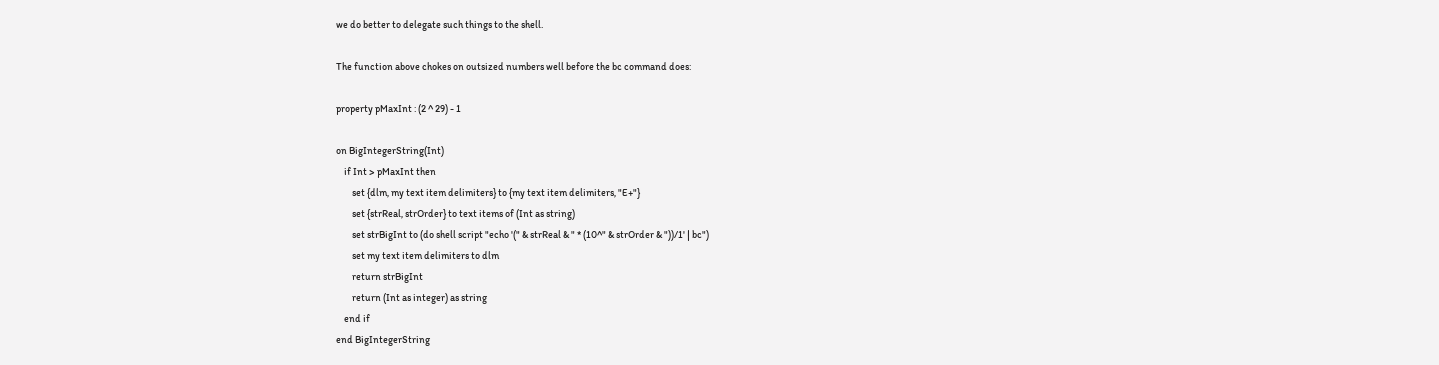we do better to delegate such things to the shell.

The function above chokes on outsized numbers well before the bc command does:

property pMaxInt : (2 ^ 29) - 1

on BigIntegerString(Int)
    if Int > pMaxInt then
        set {dlm, my text item delimiters} to {my text item delimiters, "E+"}
        set {strReal, strOrder} to text items of (Int as string)
        set strBigInt to (do shell script "echo '(" & strReal & " * (10^" & strOrder & "))/1' | bc")
        set my text item delimiters to dlm
        return strBigInt
        return (Int as integer) as string
    end if
end BigIntegerString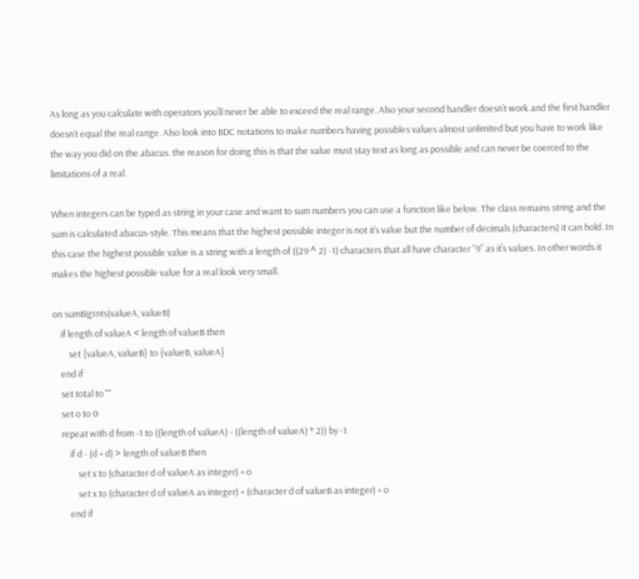As long as you calculate with operators you’ll never be able to exceed the real range. Also your second handler doesn’t work and the first handler doesn’t equal the real range. Also look into BDC notations to make numbers having possibles values almost unlimited but you have to work like the way you did on the abacus. the reason for doing this is that the value must stay text as long as possible and can never be coerced to the limitations of a real.

When integers can be typed as string in your case and want to sum numbers you can use a function like below. The class remains string and the sum is calculated abacus-style. This means that the highest possible integer is not it’s value but the number of decimals (characters) it can hold. In this case the highest possible value is a string with a length of ((29 ^ 2) -1) characters that all have character “9” as it’s values. In other words it makes the highest possible value for a real look very small.

on sumBigInts(valueA, valueB)
    if length of valueA < length of valueB then
        set {valueA, valueB} to {valueB, valueA}
    end if
    set total to ""
    set o to 0
    repeat with d from -1 to ((length of valueA) - ((length of valueA) * 2)) by -1
        if d - (d + d) > length of valueB then
            set x to (character d of valueA as integer) + o
            set x to (character d of valueA as integer) + (character d of valueB as integer) + o
        end if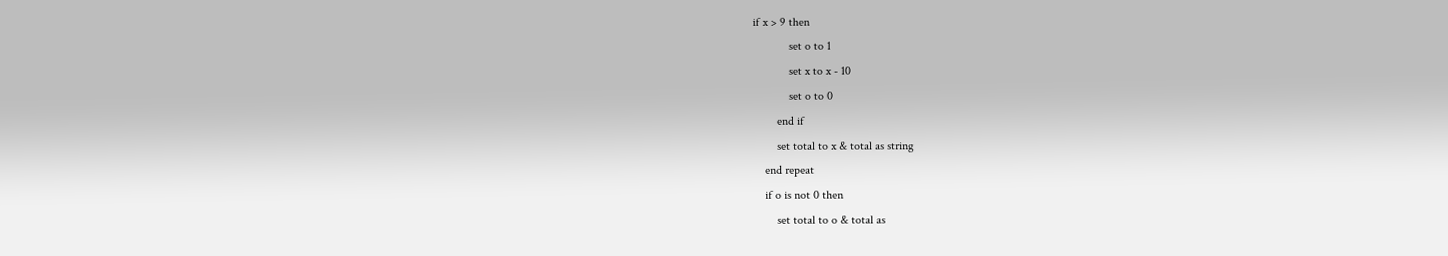if x > 9 then
            set o to 1
            set x to x - 10
            set o to 0
        end if
        set total to x & total as string
    end repeat
    if o is not 0 then
        set total to o & total as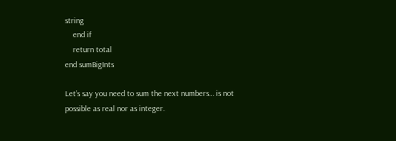string
    end if
    return total
end sumBigInts

Let’s say you need to sum the next numbers… is not possible as real nor as integer.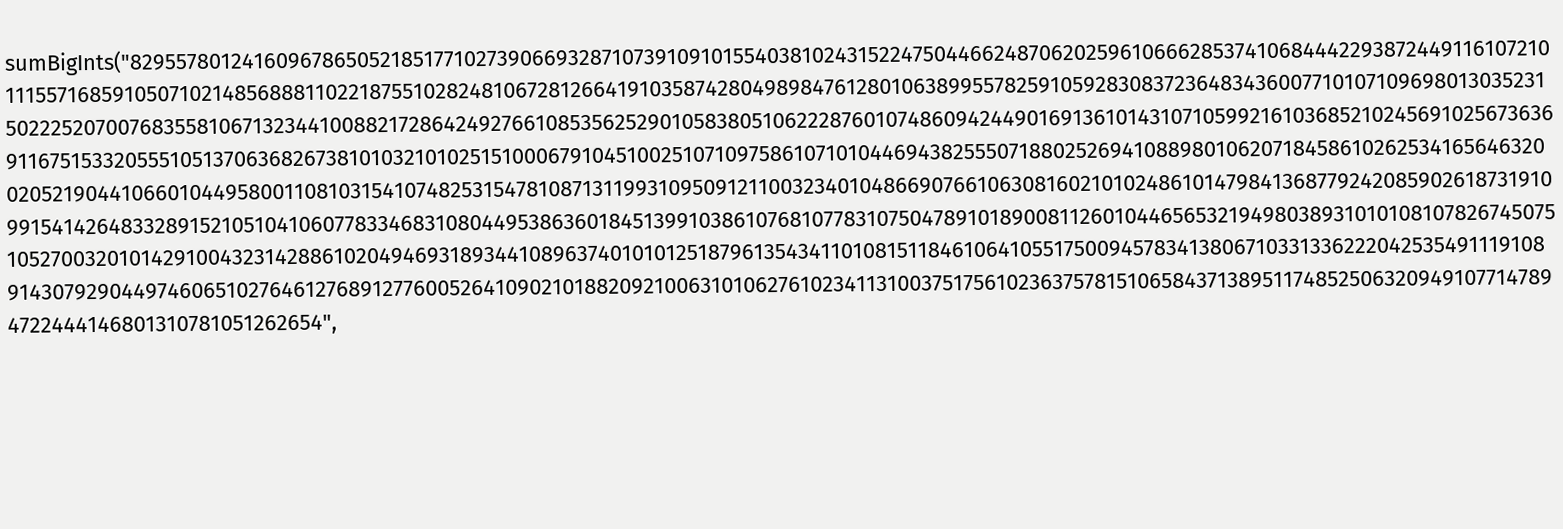sumBigInts("8295578012416096786505218517710273906693287107391091015540381024315224750446624870620259610666285374106844422938724491161072101115571685910507102148568881102218755102824810672812664191035874280498984761280106389955782591059283083723648343600771010710969801303523150222520700768355810671323441008821728642492766108535625290105838051062228760107486094244901691361014310710599216103685210245691025673636911675153320555105137063682673810103210102515100067910451002510710975861071010446943825550718802526941088980106207184586102625341656463200205219044106601044958001108103154107482531547810871311993109509121100323401048669076610630816021010248610147984136877924208590261873191099154142648332891521051041060778334683108044953863601845139910386107681077831075047891018900811260104465653219498038931010108107826745075105270032010142910043231428861020494693189344108963740101012518796135434110108151184610641055175009457834138067103313362220425354911191089143079290449746065102764612768912776005264109021018820921006310106276102341131003751756102363757815106584371389511748525063209491077147894722444146801310781051262654",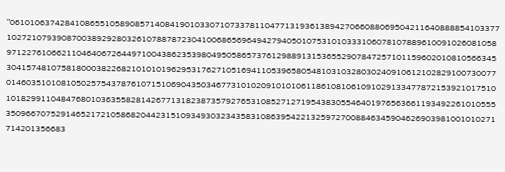"06101063742841086551058908571408419010330710733781104771319361389427066088069504211640888854103377102721079390870038929280326107887872304100686569649427940501075310103331060781078896100910260810589712276106621104640672644971004386235398049505865737612988913153655290784725710115960201081056634530415748107581800038226821010101962953176271051694110539658054810310328030240910612102829100730077014603510108105025754378761071510690435034677310102091010106118610810610910291334778721539210175101018299110484768010363558281426771318238735792765310852712719543830554640197656366119349226101055535096670752914652172105868204423151093493032343583108639542213259727008846345904626903981001010271714201356683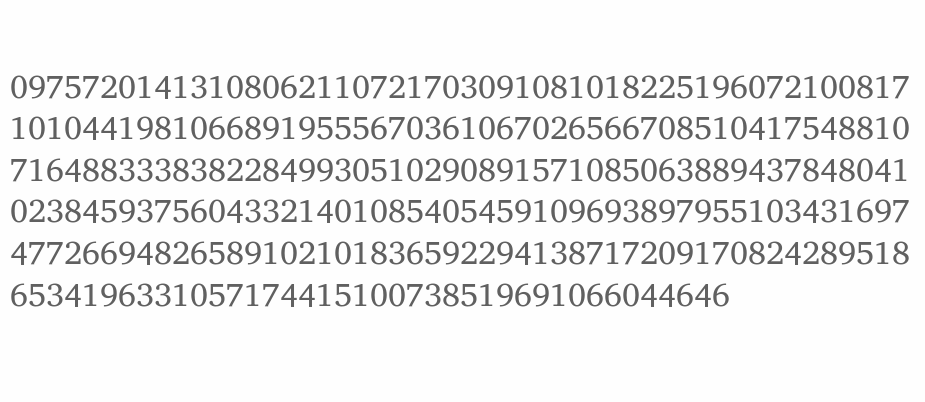09757201413108062110721703091081018225196072100817101044198106689195556703610670265667085104175488107164883338382284993051029089157108506388943784804102384593756043321401085405459109693897955103431697477266948265891021018365922941387172091708242895186534196331057174415100738519691066044646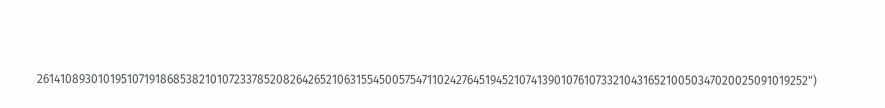261410893010195107191868538210107233785208264265210631554500575471102427645194521074139010761073321043165210050347020025091019252")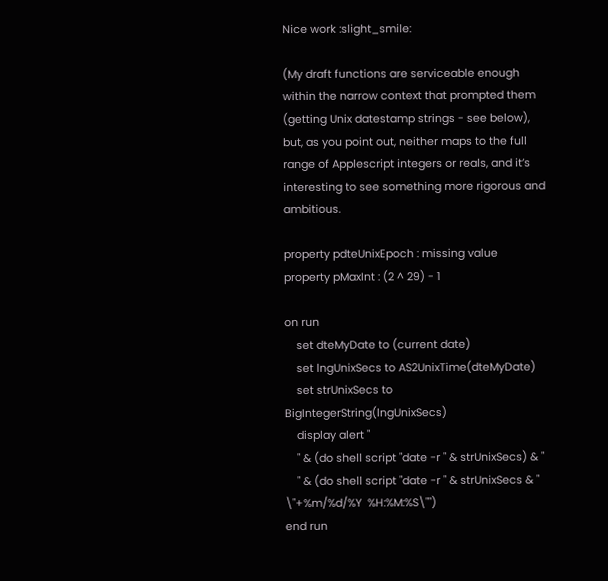Nice work :slight_smile:

(My draft functions are serviceable enough within the narrow context that prompted them (getting Unix datestamp strings - see below), but, as you point out, neither maps to the full range of Applescript integers or reals, and it’s interesting to see something more rigorous and ambitious.

property pdteUnixEpoch : missing value
property pMaxInt : (2 ^ 29) - 1

on run
    set dteMyDate to (current date)
    set lngUnixSecs to AS2UnixTime(dteMyDate)
    set strUnixSecs to BigIntegerString(lngUnixSecs)
    display alert "
    " & (do shell script "date -r " & strUnixSecs) & "
    " & (do shell script "date -r " & strUnixSecs & " \"+%m/%d/%Y  %H:%M:%S\"")
end run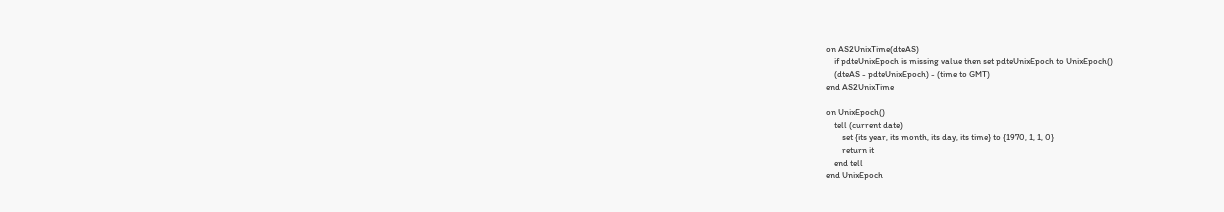on AS2UnixTime(dteAS)
    if pdteUnixEpoch is missing value then set pdteUnixEpoch to UnixEpoch()
    (dteAS - pdteUnixEpoch) - (time to GMT)
end AS2UnixTime

on UnixEpoch()
    tell (current date)
        set {its year, its month, its day, its time} to {1970, 1, 1, 0}
        return it
    end tell
end UnixEpoch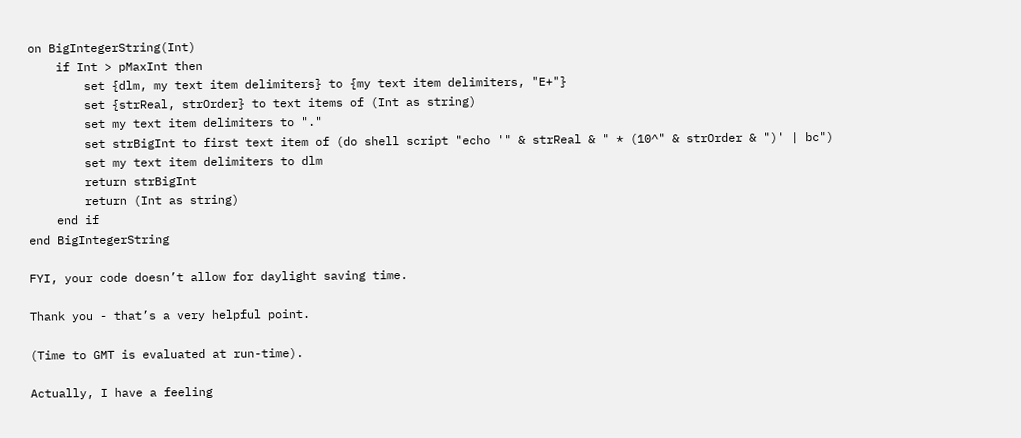on BigIntegerString(Int)
    if Int > pMaxInt then
        set {dlm, my text item delimiters} to {my text item delimiters, "E+"}
        set {strReal, strOrder} to text items of (Int as string)
        set my text item delimiters to "."
        set strBigInt to first text item of (do shell script "echo '" & strReal & " * (10^" & strOrder & ")' | bc")
        set my text item delimiters to dlm
        return strBigInt
        return (Int as string)
    end if
end BigIntegerString

FYI, your code doesn’t allow for daylight saving time.

Thank you - that’s a very helpful point.

(Time to GMT is evaluated at run-time).

Actually, I have a feeling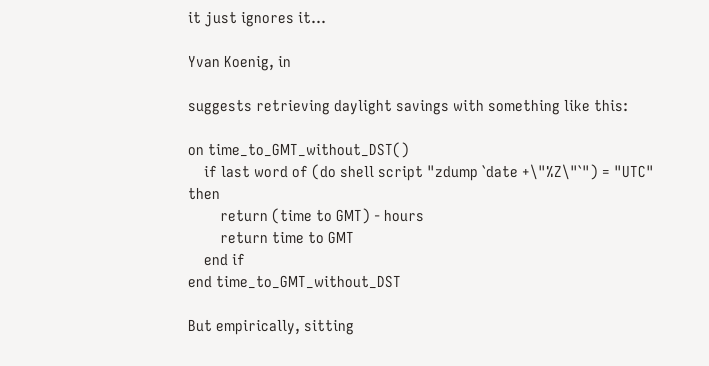it just ignores it…

Yvan Koenig, in

suggests retrieving daylight savings with something like this:

on time_to_GMT_without_DST()
    if last word of (do shell script "zdump `date +\"%Z\"`") = "UTC" then
        return (time to GMT) - hours
        return time to GMT
    end if
end time_to_GMT_without_DST

But empirically, sitting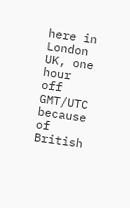here in London UK, one hour off GMT/UTC because of British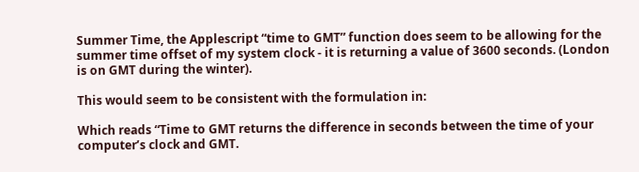Summer Time, the Applescript “time to GMT” function does seem to be allowing for the summer time offset of my system clock - it is returning a value of 3600 seconds. (London is on GMT during the winter).

This would seem to be consistent with the formulation in:

Which reads “Time to GMT returns the difference in seconds between the time of your computer’s clock and GMT.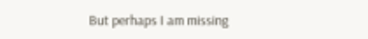But perhaps I am missing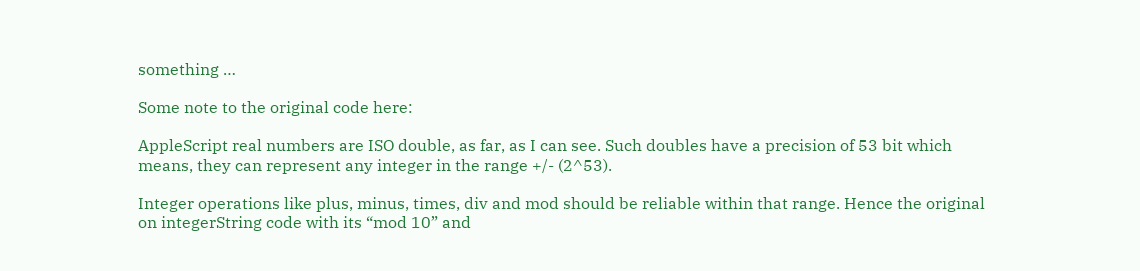something …

Some note to the original code here:

AppleScript real numbers are ISO double, as far, as I can see. Such doubles have a precision of 53 bit which means, they can represent any integer in the range +/- (2^53).

Integer operations like plus, minus, times, div and mod should be reliable within that range. Hence the original on integerString code with its “mod 10” and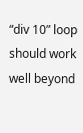“div 10” loop should work well beyond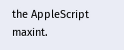the AppleScript maxint.